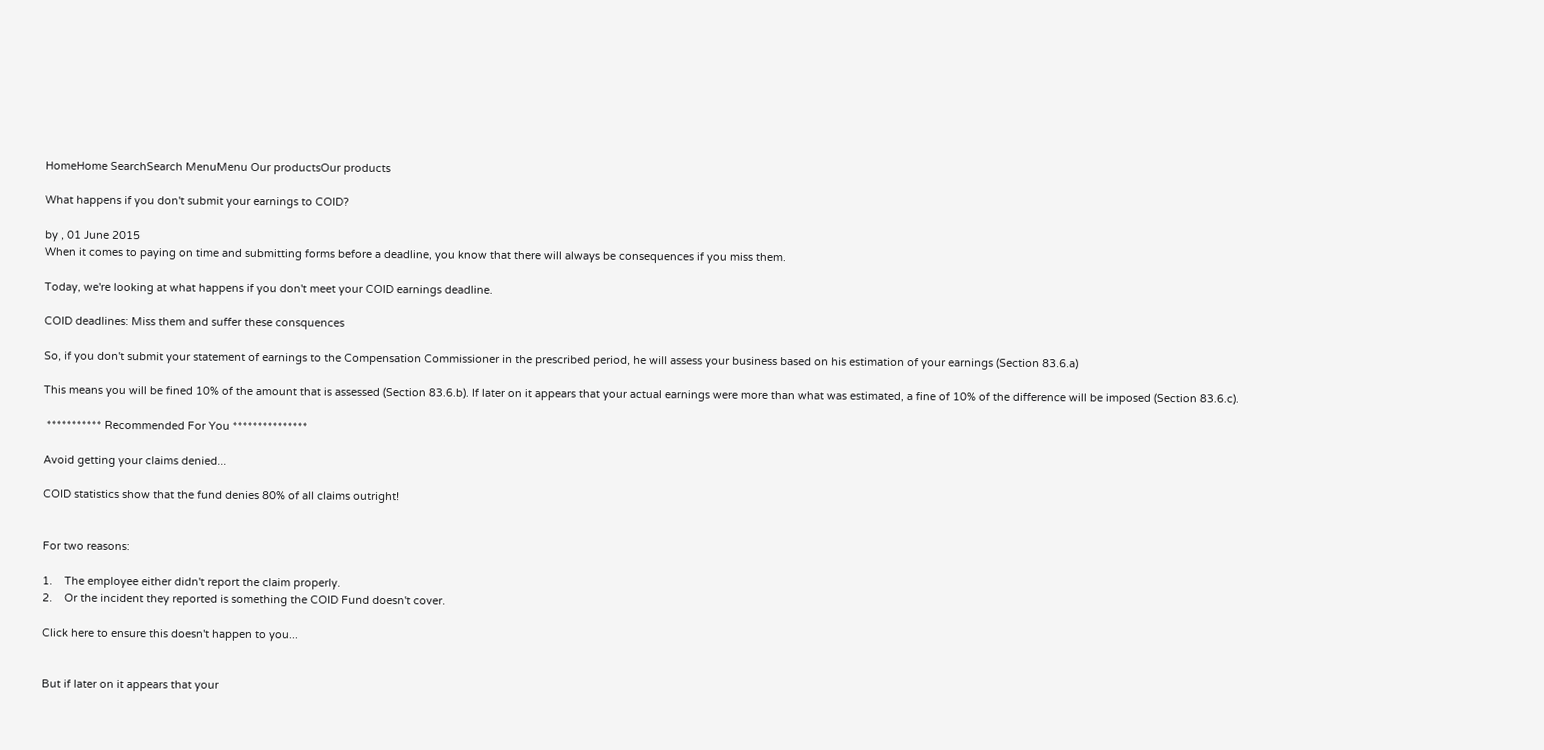HomeHome SearchSearch MenuMenu Our productsOur products

What happens if you don't submit your earnings to COID?

by , 01 June 2015
When it comes to paying on time and submitting forms before a deadline, you know that there will always be consequences if you miss them.

Today, we're looking at what happens if you don't meet your COID earnings deadline.

COID deadlines: Miss them and suffer these consquences

So, if you don't submit your statement of earnings to the Compensation Commissioner in the prescribed period, he will assess your business based on his estimation of your earnings (Section 83.6.a)

This means you will be fined 10% of the amount that is assessed (Section 83.6.b). If later on it appears that your actual earnings were more than what was estimated, a fine of 10% of the difference will be imposed (Section 83.6.c).

 *********** Recommended For You ***************

Avoid getting your claims denied...

COID statistics show that the fund denies 80% of all claims outright!


For two reasons:

1.    The employee either didn't report the claim properly.
2.    Or the incident they reported is something the COID Fund doesn't cover.

Click here to ensure this doesn't happen to you...


But if later on it appears that your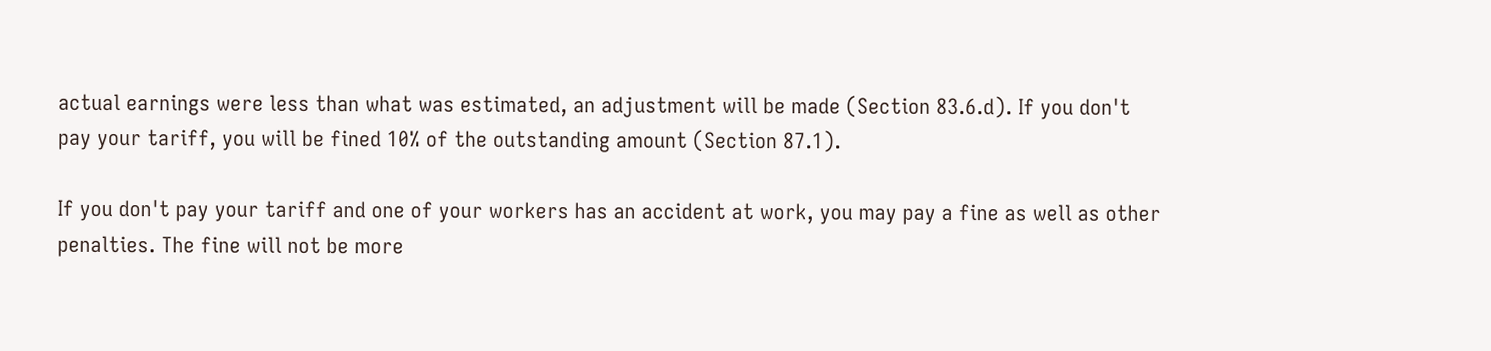actual earnings were less than what was estimated, an adjustment will be made (Section 83.6.d). If you don't pay your tariff, you will be fined 10% of the outstanding amount (Section 87.1).

If you don't pay your tariff and one of your workers has an accident at work, you may pay a fine as well as other penalties. The fine will not be more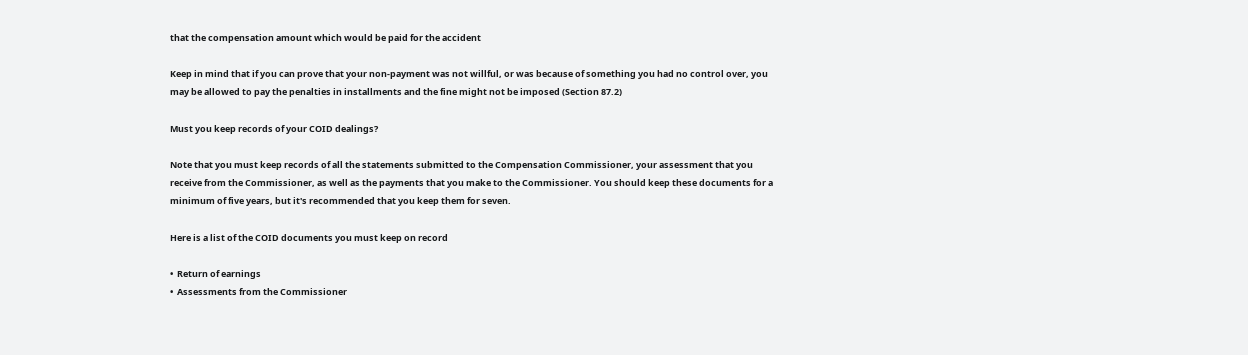that the compensation amount which would be paid for the accident

Keep in mind that if you can prove that your non-payment was not willful, or was because of something you had no control over, you may be allowed to pay the penalties in installments and the fine might not be imposed (Section 87.2)

Must you keep records of your COID dealings?

Note that you must keep records of all the statements submitted to the Compensation Commissioner, your assessment that you receive from the Commissioner, as well as the payments that you make to the Commissioner. You should keep these documents for a minimum of five years, but it's recommended that you keep them for seven.

Here is a list of the COID documents you must keep on record

•  Return of earnings
•  Assessments from the Commissioner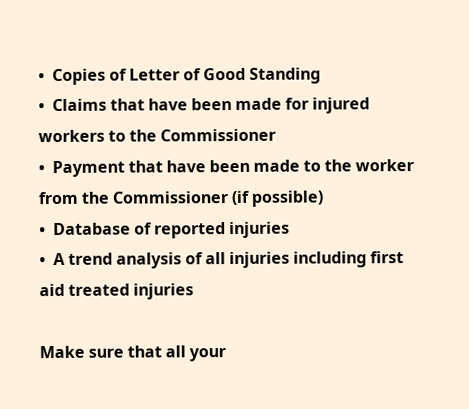•  Copies of Letter of Good Standing
•  Claims that have been made for injured workers to the Commissioner
•  Payment that have been made to the worker from the Commissioner (if possible)
•  Database of reported injuries
•  A trend analysis of all injuries including first aid treated injuries

Make sure that all your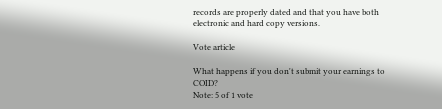records are properly dated and that you have both electronic and hard copy versions.

Vote article

What happens if you don't submit your earnings to COID?
Note: 5 of 1 vote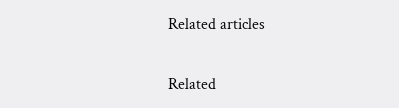Related articles

Related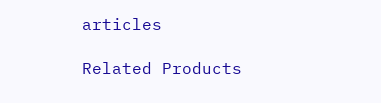articles

Related Products